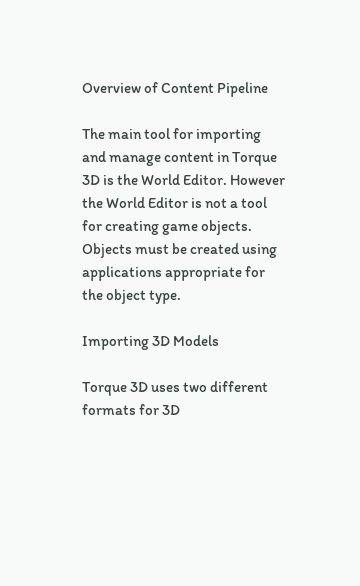Overview of Content Pipeline

The main tool for importing and manage content in Torque 3D is the World Editor. However the World Editor is not a tool for creating game objects. Objects must be created using applications appropriate for the object type.

Importing 3D Models

Torque 3D uses two different formats for 3D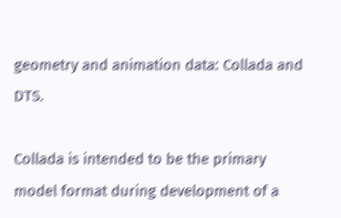geometry and animation data: Collada and DTS.

Collada is intended to be the primary model format during development of a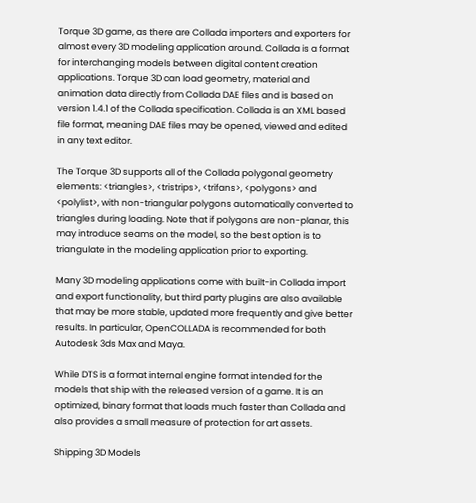Torque 3D game, as there are Collada importers and exporters for almost every 3D modeling application around. Collada is a format for interchanging models between digital content creation applications. Torque 3D can load geometry, material and animation data directly from Collada DAE files and is based on version 1.4.1 of the Collada specification. Collada is an XML based file format, meaning DAE files may be opened, viewed and edited in any text editor.

The Torque 3D supports all of the Collada polygonal geometry elements: <triangles>, <tristrips>, <trifans>, <polygons> and <polylist>, with non-triangular polygons automatically converted to triangles during loading. Note that if polygons are non-planar, this may introduce seams on the model, so the best option is to triangulate in the modeling application prior to exporting.

Many 3D modeling applications come with built-in Collada import and export functionality, but third party plugins are also available that may be more stable, updated more frequently and give better results. In particular, OpenCOLLADA is recommended for both Autodesk 3ds Max and Maya.

While DTS is a format internal engine format intended for the models that ship with the released version of a game. It is an optimized, binary format that loads much faster than Collada and also provides a small measure of protection for art assets.

Shipping 3D Models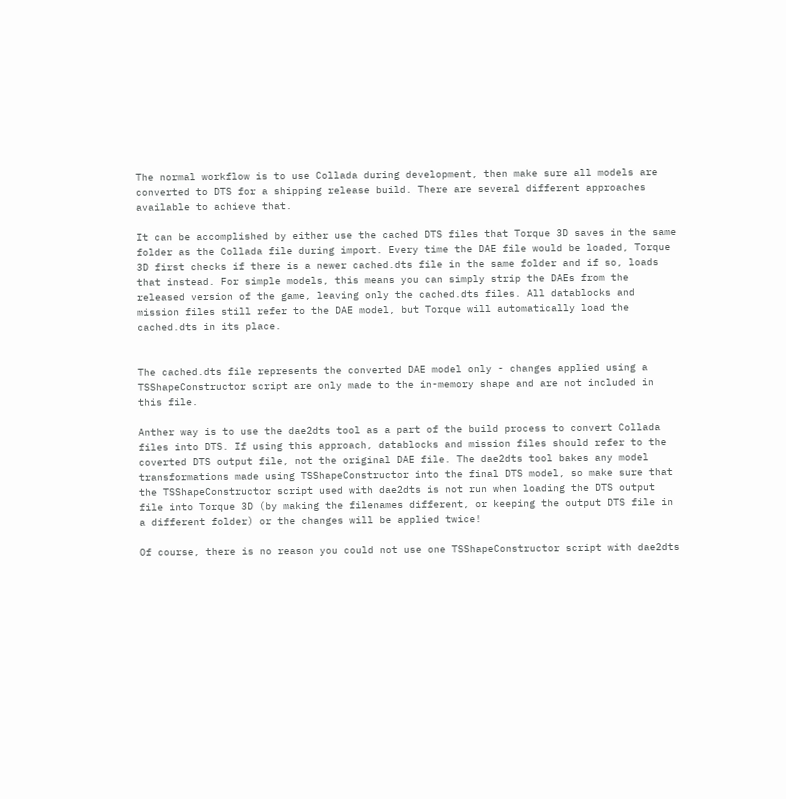The normal workflow is to use Collada during development, then make sure all models are converted to DTS for a shipping release build. There are several different approaches available to achieve that.

It can be accomplished by either use the cached DTS files that Torque 3D saves in the same folder as the Collada file during import. Every time the DAE file would be loaded, Torque 3D first checks if there is a newer cached.dts file in the same folder and if so, loads that instead. For simple models, this means you can simply strip the DAEs from the released version of the game, leaving only the cached.dts files. All datablocks and mission files still refer to the DAE model, but Torque will automatically load the cached.dts in its place.


The cached.dts file represents the converted DAE model only - changes applied using a TSShapeConstructor script are only made to the in-memory shape and are not included in this file.

Anther way is to use the dae2dts tool as a part of the build process to convert Collada files into DTS. If using this approach, datablocks and mission files should refer to the coverted DTS output file, not the original DAE file. The dae2dts tool bakes any model transformations made using TSShapeConstructor into the final DTS model, so make sure that the TSShapeConstructor script used with dae2dts is not run when loading the DTS output file into Torque 3D (by making the filenames different, or keeping the output DTS file in a different folder) or the changes will be applied twice!

Of course, there is no reason you could not use one TSShapeConstructor script with dae2dts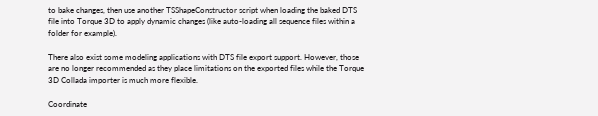to bake changes, then use another TSShapeConstructor script when loading the baked DTS file into Torque 3D to apply dynamic changes (like auto-loading all sequence files within a folder for example).

There also exist some modeling applications with DTS file export support. However, those are no longer recommended as they place limitations on the exported files while the Torque 3D Collada importer is much more flexible.

Coordinate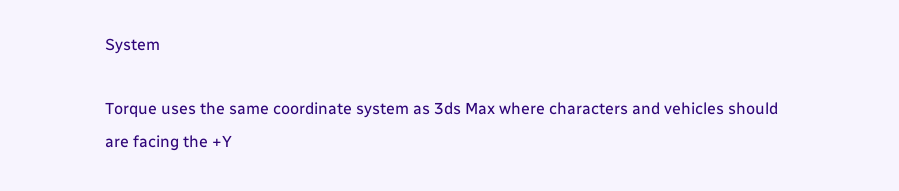System

Torque uses the same coordinate system as 3ds Max where characters and vehicles should are facing the +Y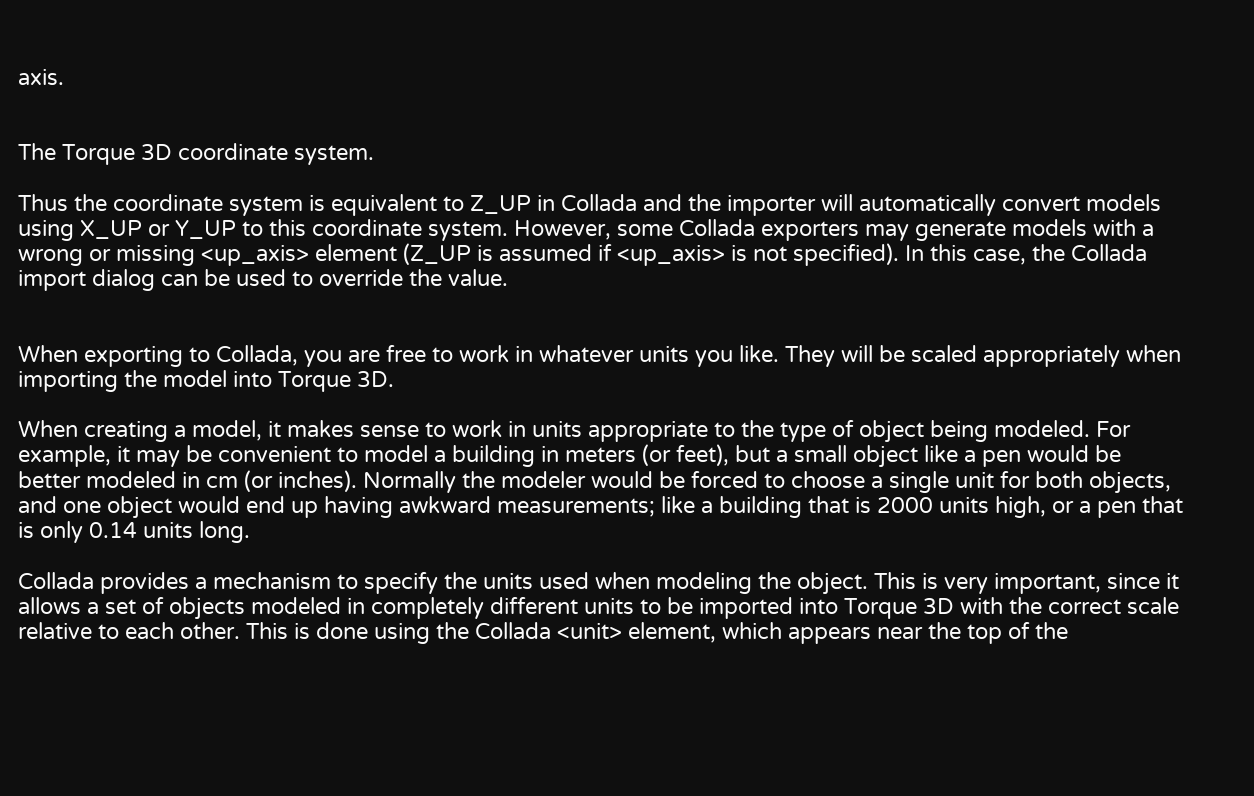axis.


The Torque 3D coordinate system.

Thus the coordinate system is equivalent to Z_UP in Collada and the importer will automatically convert models using X_UP or Y_UP to this coordinate system. However, some Collada exporters may generate models with a wrong or missing <up_axis> element (Z_UP is assumed if <up_axis> is not specified). In this case, the Collada import dialog can be used to override the value.


When exporting to Collada, you are free to work in whatever units you like. They will be scaled appropriately when importing the model into Torque 3D.

When creating a model, it makes sense to work in units appropriate to the type of object being modeled. For example, it may be convenient to model a building in meters (or feet), but a small object like a pen would be better modeled in cm (or inches). Normally the modeler would be forced to choose a single unit for both objects, and one object would end up having awkward measurements; like a building that is 2000 units high, or a pen that is only 0.14 units long.

Collada provides a mechanism to specify the units used when modeling the object. This is very important, since it allows a set of objects modeled in completely different units to be imported into Torque 3D with the correct scale relative to each other. This is done using the Collada <unit> element, which appears near the top of the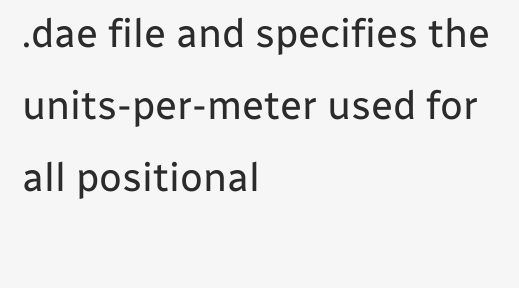.dae file and specifies the units-per-meter used for all positional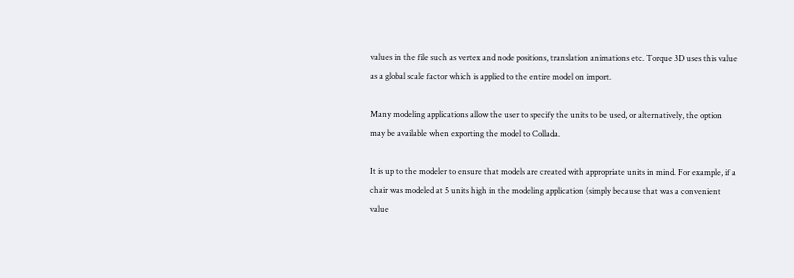values in the file such as vertex and node positions, translation animations etc. Torque 3D uses this value as a global scale factor which is applied to the entire model on import.

Many modeling applications allow the user to specify the units to be used, or alternatively, the option may be available when exporting the model to Collada.

It is up to the modeler to ensure that models are created with appropriate units in mind. For example, if a chair was modeled at 5 units high in the modeling application (simply because that was a convenient value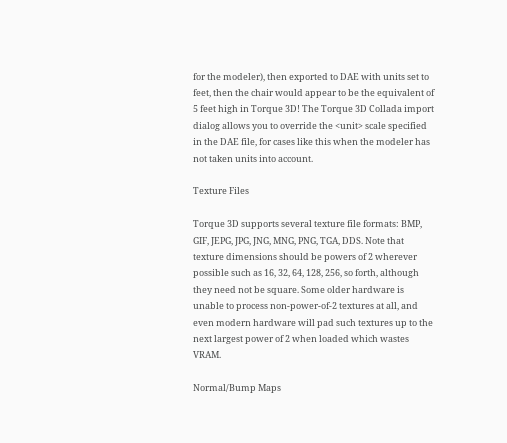for the modeler), then exported to DAE with units set to feet, then the chair would appear to be the equivalent of 5 feet high in Torque 3D! The Torque 3D Collada import dialog allows you to override the <unit> scale specified in the DAE file, for cases like this when the modeler has not taken units into account.

Texture Files

Torque 3D supports several texture file formats: BMP, GIF, JEPG, JPG, JNG, MNG, PNG, TGA, DDS. Note that texture dimensions should be powers of 2 wherever possible such as 16, 32, 64, 128, 256, so forth, although they need not be square. Some older hardware is unable to process non-power-of-2 textures at all, and even modern hardware will pad such textures up to the next largest power of 2 when loaded which wastes VRAM.

Normal/Bump Maps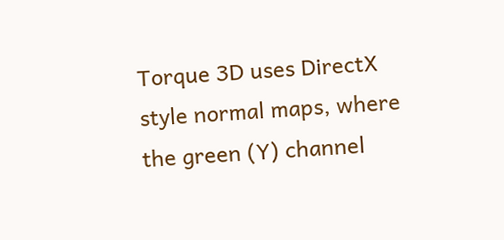Torque 3D uses DirectX style normal maps, where the green (Y) channel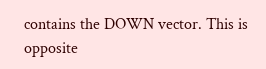contains the DOWN vector. This is opposite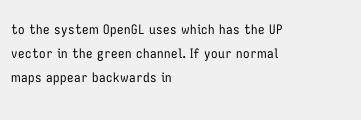to the system OpenGL uses which has the UP vector in the green channel. If your normal maps appear backwards in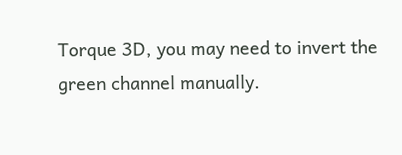Torque 3D, you may need to invert the green channel manually.